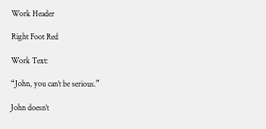Work Header

Right Foot Red

Work Text:

“John, you can’t be serious.”

John doesn’t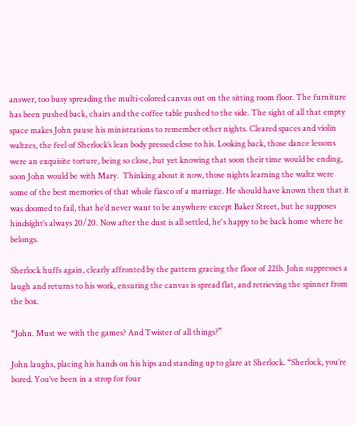answer, too busy spreading the multi-colored canvas out on the sitting room floor. The furniture has been pushed back, chairs and the coffee table pushed to the side. The sight of all that empty space makes John pause his ministrations to remember other nights. Cleared spaces and violin waltzes, the feel of Sherlock’s lean body pressed close to his. Looking back, those dance lessons were an exquisite torture, being so close, but yet knowing that soon their time would be ending, soon John would be with Mary.  Thinking about it now, those nights learning the waltz were some of the best memories of that whole fiasco of a marriage. He should have known then that it was doomed to fail, that he’d never want to be anywhere except Baker Street, but he supposes hindsight’s always 20/20. Now after the dust is all settled, he's happy to be back home where he belongs.

Sherlock huffs again, clearly affronted by the pattern gracing the floor of 221b. John suppresses a laugh and returns to his work, ensuring the canvas is spread flat, and retrieving the spinner from the box.

“John. Must we with the games? And Twister of all things?”

John laughs, placing his hands on his hips and standing up to glare at Sherlock. “Sherlock, you’re bored. You’ve been in a strop for four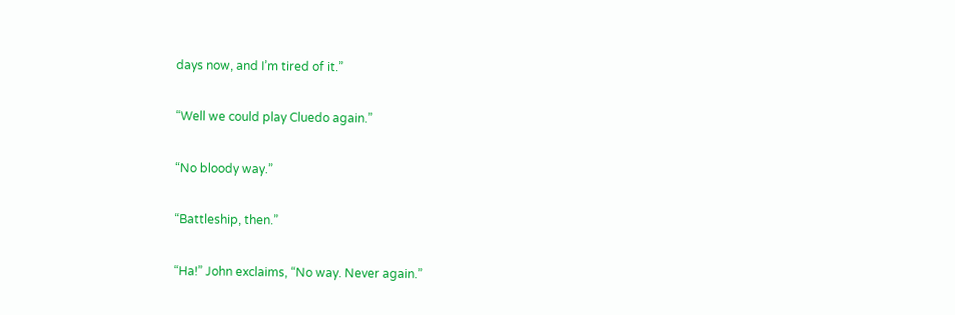days now, and I’m tired of it.”

“Well we could play Cluedo again.”

“No bloody way.”

“Battleship, then.”

“Ha!” John exclaims, “No way. Never again.”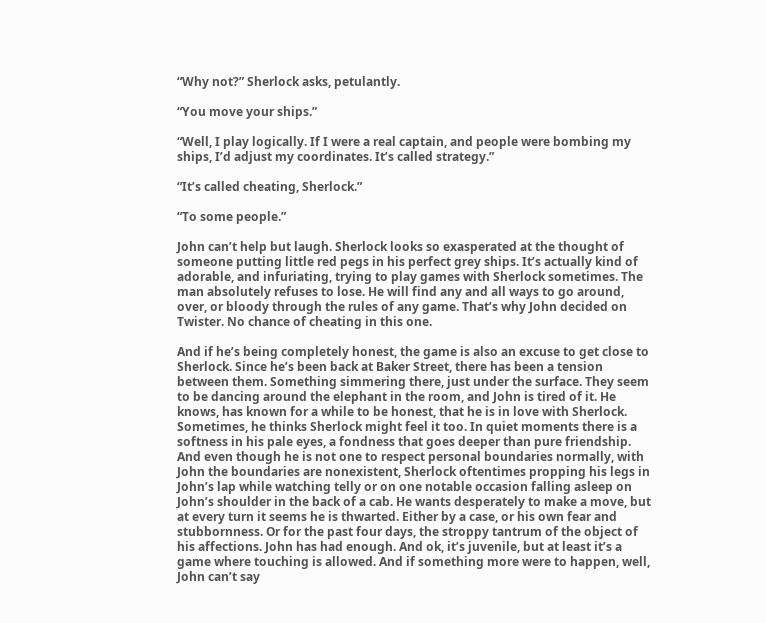“Why not?” Sherlock asks, petulantly.

“You move your ships.”

“Well, I play logically. If I were a real captain, and people were bombing my ships, I’d adjust my coordinates. It’s called strategy.”

“It’s called cheating, Sherlock.”

“To some people.”

John can’t help but laugh. Sherlock looks so exasperated at the thought of someone putting little red pegs in his perfect grey ships. It’s actually kind of adorable, and infuriating, trying to play games with Sherlock sometimes. The man absolutely refuses to lose. He will find any and all ways to go around, over, or bloody through the rules of any game. That’s why John decided on Twister. No chance of cheating in this one.

And if he’s being completely honest, the game is also an excuse to get close to Sherlock. Since he’s been back at Baker Street, there has been a tension between them. Something simmering there, just under the surface. They seem to be dancing around the elephant in the room, and John is tired of it. He knows, has known for a while to be honest, that he is in love with Sherlock. Sometimes, he thinks Sherlock might feel it too. In quiet moments there is a softness in his pale eyes, a fondness that goes deeper than pure friendship. And even though he is not one to respect personal boundaries normally, with John the boundaries are nonexistent, Sherlock oftentimes propping his legs in John’s lap while watching telly or on one notable occasion falling asleep on John’s shoulder in the back of a cab. He wants desperately to make a move, but at every turn it seems he is thwarted. Either by a case, or his own fear and stubbornness. Or for the past four days, the stroppy tantrum of the object of his affections. John has had enough. And ok, it’s juvenile, but at least it’s a game where touching is allowed. And if something more were to happen, well, John can’t say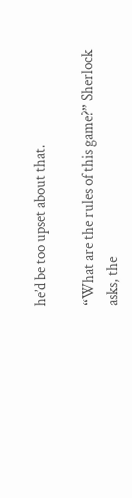he’d be too upset about that.

“What are the rules of this game?” Sherlock asks, the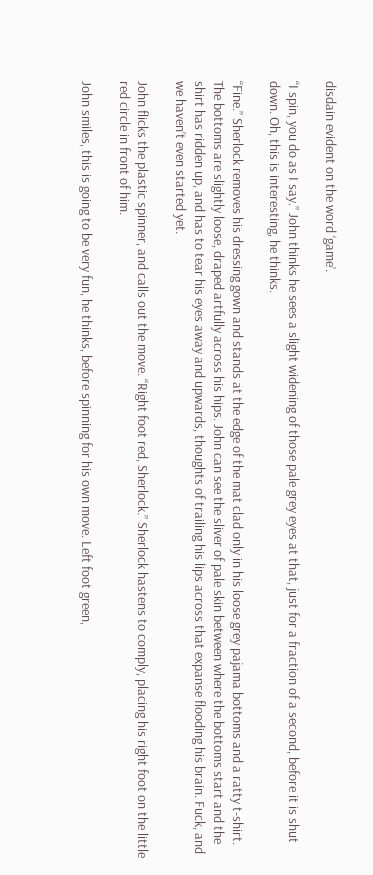disdain evident on the word ‘game’.

“I spin, you do as I say.” John thinks he sees a slight widening of those pale grey eyes at that, just for a fraction of a second, before it is shut down. Oh, this is interesting, he thinks.

“Fine.” Sherlock removes his dressing gown and stands at the edge of the mat clad only in his loose grey pajama bottoms and a ratty t-shirt. The bottoms are slightly loose, draped artfully across his hips. John can see the sliver of pale skin between where the bottoms start and the shirt has ridden up, and has to tear his eyes away and upwards, thoughts of trailing his lips across that expanse flooding his brain. Fuck, and we haven’t even started yet.

John flicks the plastic spinner, and calls out the move. “Right foot red, Sherlock.” Sherlock hastens to comply, placing his right foot on the little red circle in front of him.

John smiles, this is going to be very fun, he thinks, before spinning for his own move. Left foot green,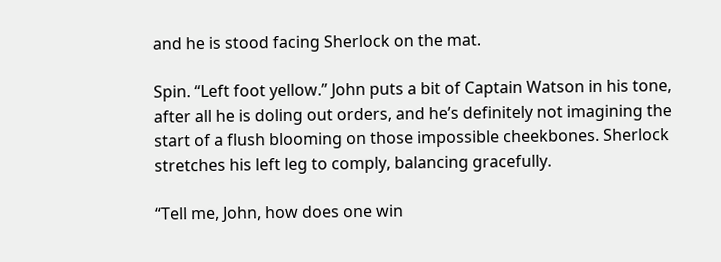and he is stood facing Sherlock on the mat.

Spin. “Left foot yellow.” John puts a bit of Captain Watson in his tone, after all he is doling out orders, and he’s definitely not imagining the start of a flush blooming on those impossible cheekbones. Sherlock stretches his left leg to comply, balancing gracefully.

“Tell me, John, how does one win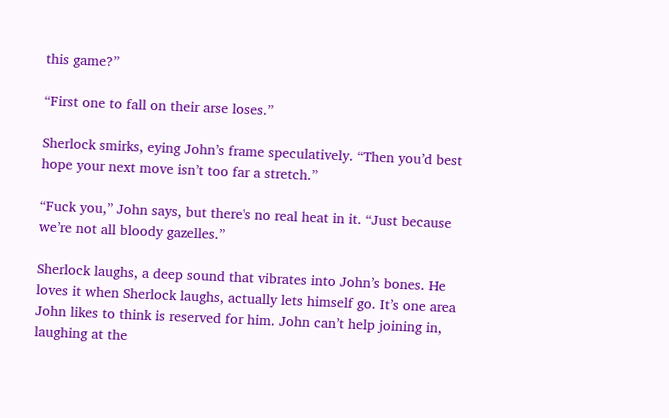this game?”

“First one to fall on their arse loses.”

Sherlock smirks, eying John’s frame speculatively. “Then you’d best hope your next move isn’t too far a stretch.”

“Fuck you,” John says, but there's no real heat in it. “Just because we’re not all bloody gazelles.”

Sherlock laughs, a deep sound that vibrates into John’s bones. He loves it when Sherlock laughs, actually lets himself go. It’s one area John likes to think is reserved for him. John can’t help joining in, laughing at the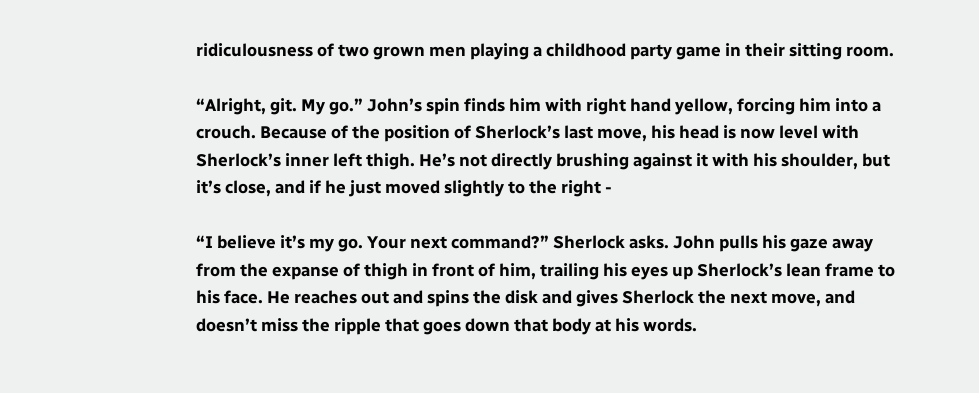ridiculousness of two grown men playing a childhood party game in their sitting room.

“Alright, git. My go.” John’s spin finds him with right hand yellow, forcing him into a crouch. Because of the position of Sherlock’s last move, his head is now level with Sherlock’s inner left thigh. He’s not directly brushing against it with his shoulder, but it’s close, and if he just moved slightly to the right -

“I believe it’s my go. Your next command?” Sherlock asks. John pulls his gaze away from the expanse of thigh in front of him, trailing his eyes up Sherlock’s lean frame to his face. He reaches out and spins the disk and gives Sherlock the next move, and doesn’t miss the ripple that goes down that body at his words.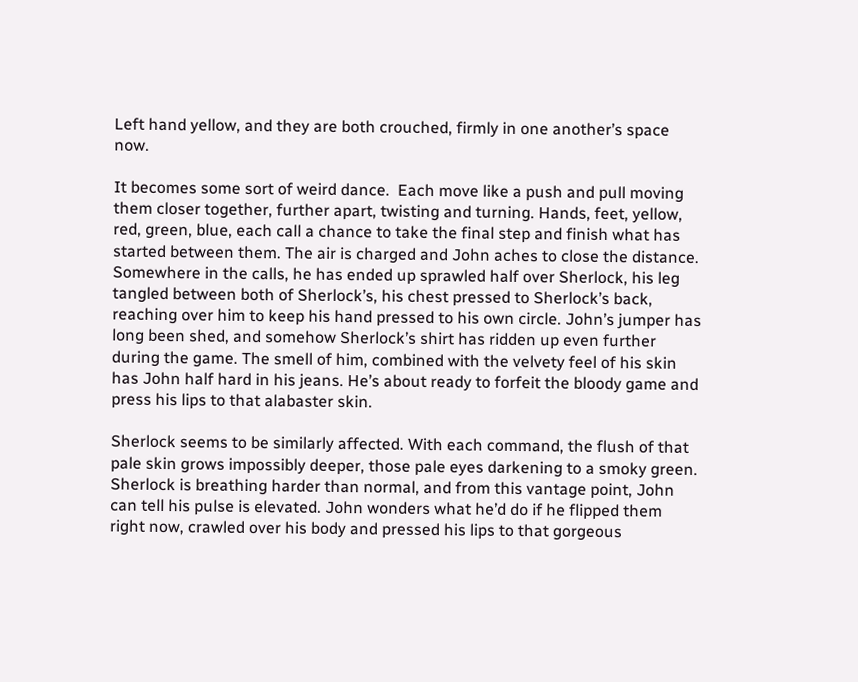Left hand yellow, and they are both crouched, firmly in one another’s space now.

It becomes some sort of weird dance.  Each move like a push and pull moving them closer together, further apart, twisting and turning. Hands, feet, yellow, red, green, blue, each call a chance to take the final step and finish what has started between them. The air is charged and John aches to close the distance. Somewhere in the calls, he has ended up sprawled half over Sherlock, his leg tangled between both of Sherlock’s, his chest pressed to Sherlock’s back, reaching over him to keep his hand pressed to his own circle. John’s jumper has long been shed, and somehow Sherlock’s shirt has ridden up even further during the game. The smell of him, combined with the velvety feel of his skin has John half hard in his jeans. He’s about ready to forfeit the bloody game and press his lips to that alabaster skin.

Sherlock seems to be similarly affected. With each command, the flush of that pale skin grows impossibly deeper, those pale eyes darkening to a smoky green. Sherlock is breathing harder than normal, and from this vantage point, John can tell his pulse is elevated. John wonders what he’d do if he flipped them right now, crawled over his body and pressed his lips to that gorgeous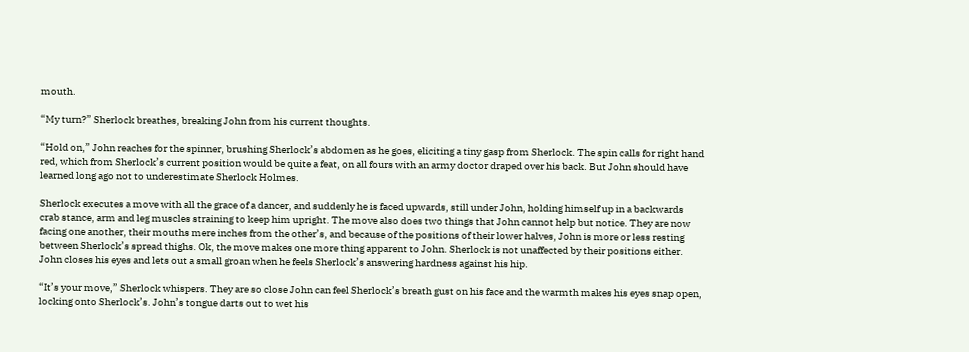mouth.

“My turn?” Sherlock breathes, breaking John from his current thoughts.

“Hold on,” John reaches for the spinner, brushing Sherlock’s abdomen as he goes, eliciting a tiny gasp from Sherlock. The spin calls for right hand red, which from Sherlock’s current position would be quite a feat, on all fours with an army doctor draped over his back. But John should have learned long ago not to underestimate Sherlock Holmes.

Sherlock executes a move with all the grace of a dancer, and suddenly he is faced upwards, still under John, holding himself up in a backwards crab stance, arm and leg muscles straining to keep him upright. The move also does two things that John cannot help but notice. They are now facing one another, their mouths mere inches from the other’s, and because of the positions of their lower halves, John is more or less resting between Sherlock’s spread thighs. Ok, the move makes one more thing apparent to John. Sherlock is not unaffected by their positions either. John closes his eyes and lets out a small groan when he feels Sherlock’s answering hardness against his hip.

“It’s your move,” Sherlock whispers. They are so close John can feel Sherlock’s breath gust on his face and the warmth makes his eyes snap open, locking onto Sherlock’s. John’s tongue darts out to wet his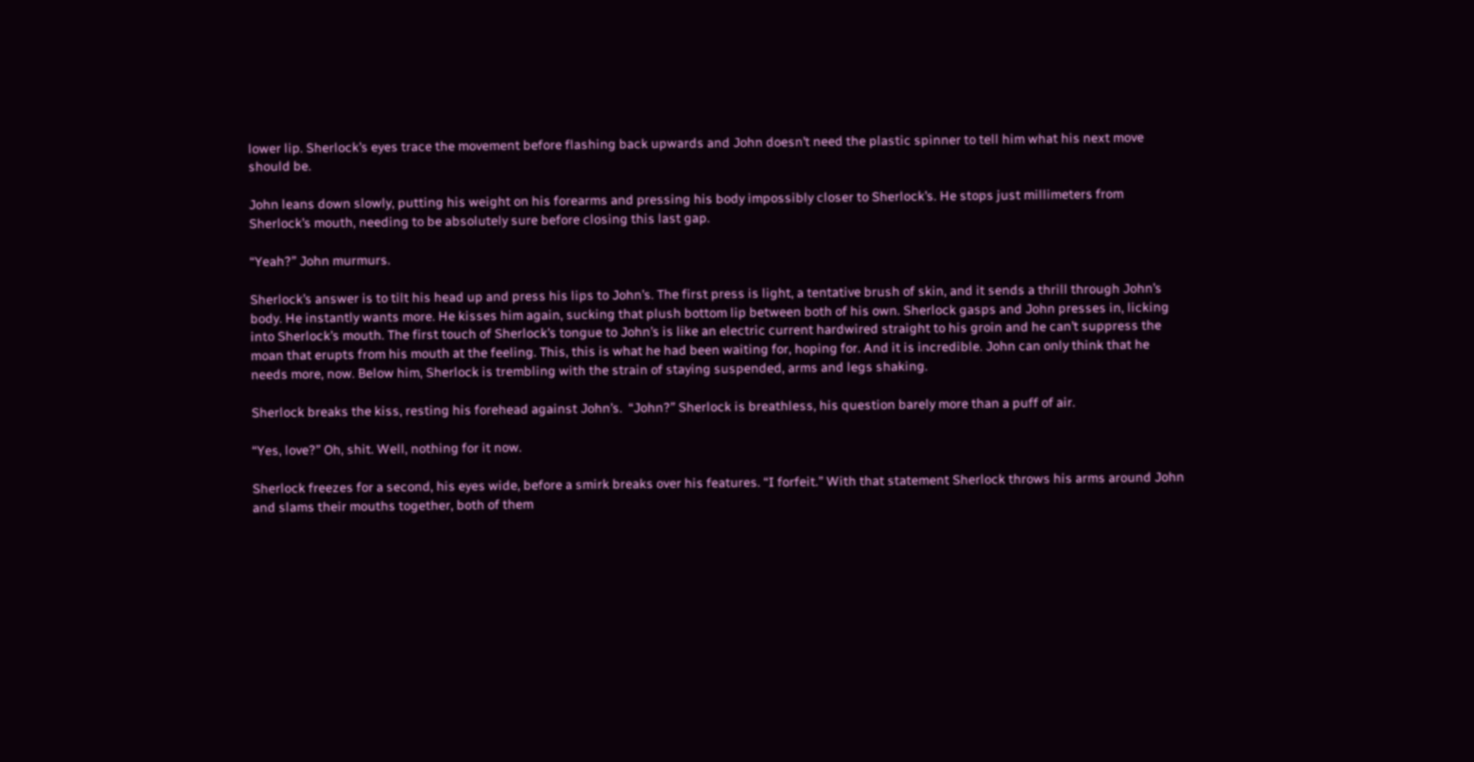lower lip. Sherlock’s eyes trace the movement before flashing back upwards and John doesn’t need the plastic spinner to tell him what his next move should be.

John leans down slowly, putting his weight on his forearms and pressing his body impossibly closer to Sherlock’s. He stops just millimeters from Sherlock’s mouth, needing to be absolutely sure before closing this last gap.

“Yeah?” John murmurs.

Sherlock’s answer is to tilt his head up and press his lips to John’s. The first press is light, a tentative brush of skin, and it sends a thrill through John’s body. He instantly wants more. He kisses him again, sucking that plush bottom lip between both of his own. Sherlock gasps and John presses in, licking into Sherlock’s mouth. The first touch of Sherlock’s tongue to John’s is like an electric current hardwired straight to his groin and he can’t suppress the moan that erupts from his mouth at the feeling. This, this is what he had been waiting for, hoping for. And it is incredible. John can only think that he needs more, now. Below him, Sherlock is trembling with the strain of staying suspended, arms and legs shaking.

Sherlock breaks the kiss, resting his forehead against John’s.  “John?” Sherlock is breathless, his question barely more than a puff of air.

“Yes, love?” Oh, shit. Well, nothing for it now.

Sherlock freezes for a second, his eyes wide, before a smirk breaks over his features. “I forfeit.” With that statement Sherlock throws his arms around John and slams their mouths together, both of them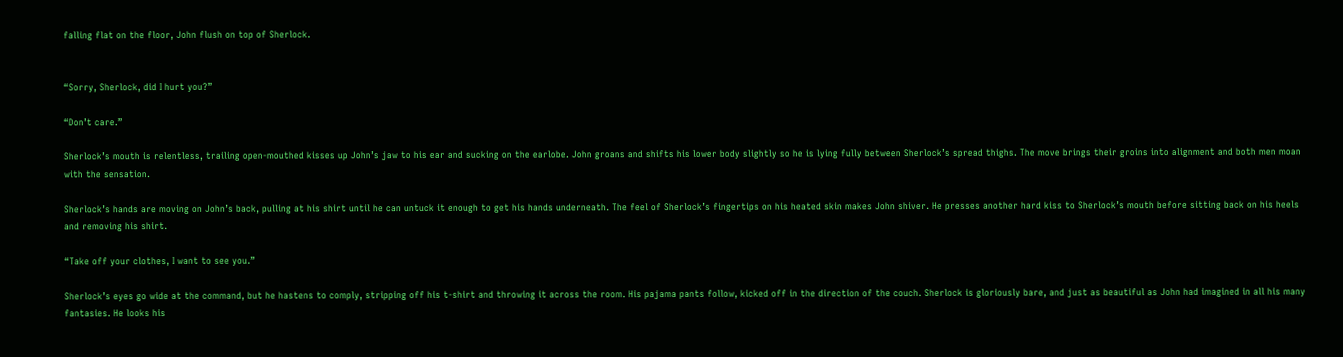falling flat on the floor, John flush on top of Sherlock.


“Sorry, Sherlock, did I hurt you?”

“Don’t care.”

Sherlock’s mouth is relentless, trailing open-mouthed kisses up John’s jaw to his ear and sucking on the earlobe. John groans and shifts his lower body slightly so he is lying fully between Sherlock’s spread thighs. The move brings their groins into alignment and both men moan with the sensation.

Sherlock’s hands are moving on John’s back, pulling at his shirt until he can untuck it enough to get his hands underneath. The feel of Sherlock’s fingertips on his heated skin makes John shiver. He presses another hard kiss to Sherlock’s mouth before sitting back on his heels and removing his shirt.

“Take off your clothes, I want to see you.”

Sherlock’s eyes go wide at the command, but he hastens to comply, stripping off his t-shirt and throwing it across the room. His pajama pants follow, kicked off in the direction of the couch. Sherlock is gloriously bare, and just as beautiful as John had imagined in all his many fantasies. He looks his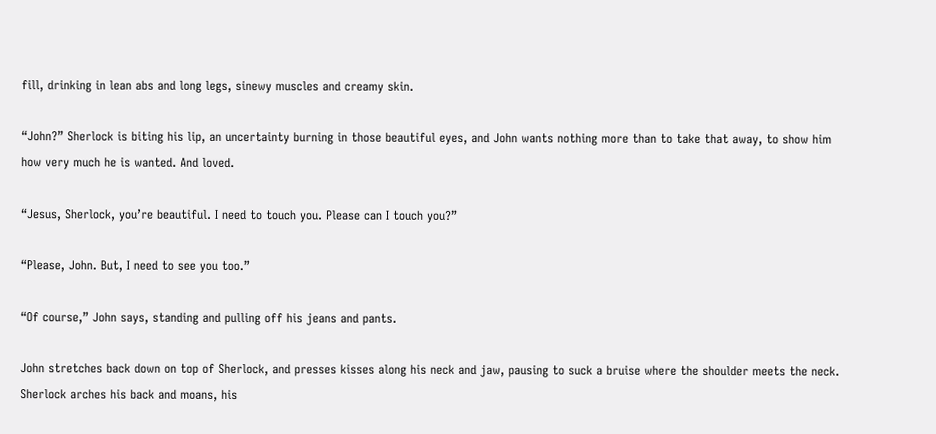fill, drinking in lean abs and long legs, sinewy muscles and creamy skin.

“John?” Sherlock is biting his lip, an uncertainty burning in those beautiful eyes, and John wants nothing more than to take that away, to show him how very much he is wanted. And loved.

“Jesus, Sherlock, you’re beautiful. I need to touch you. Please can I touch you?”

“Please, John. But, I need to see you too.”

“Of course,” John says, standing and pulling off his jeans and pants.

John stretches back down on top of Sherlock, and presses kisses along his neck and jaw, pausing to suck a bruise where the shoulder meets the neck. Sherlock arches his back and moans, his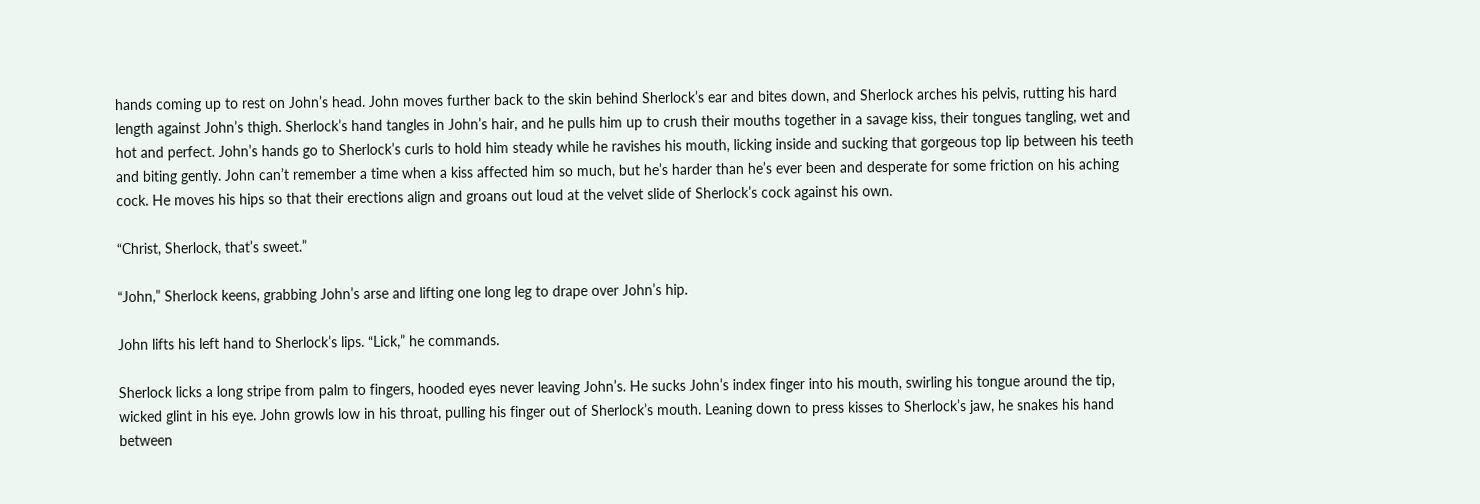hands coming up to rest on John’s head. John moves further back to the skin behind Sherlock’s ear and bites down, and Sherlock arches his pelvis, rutting his hard length against John’s thigh. Sherlock’s hand tangles in John’s hair, and he pulls him up to crush their mouths together in a savage kiss, their tongues tangling, wet and hot and perfect. John’s hands go to Sherlock’s curls to hold him steady while he ravishes his mouth, licking inside and sucking that gorgeous top lip between his teeth and biting gently. John can’t remember a time when a kiss affected him so much, but he’s harder than he’s ever been and desperate for some friction on his aching cock. He moves his hips so that their erections align and groans out loud at the velvet slide of Sherlock’s cock against his own.

“Christ, Sherlock, that’s sweet.”

“John,” Sherlock keens, grabbing John’s arse and lifting one long leg to drape over John’s hip.

John lifts his left hand to Sherlock’s lips. “Lick,” he commands.

Sherlock licks a long stripe from palm to fingers, hooded eyes never leaving John’s. He sucks John’s index finger into his mouth, swirling his tongue around the tip, wicked glint in his eye. John growls low in his throat, pulling his finger out of Sherlock’s mouth. Leaning down to press kisses to Sherlock’s jaw, he snakes his hand between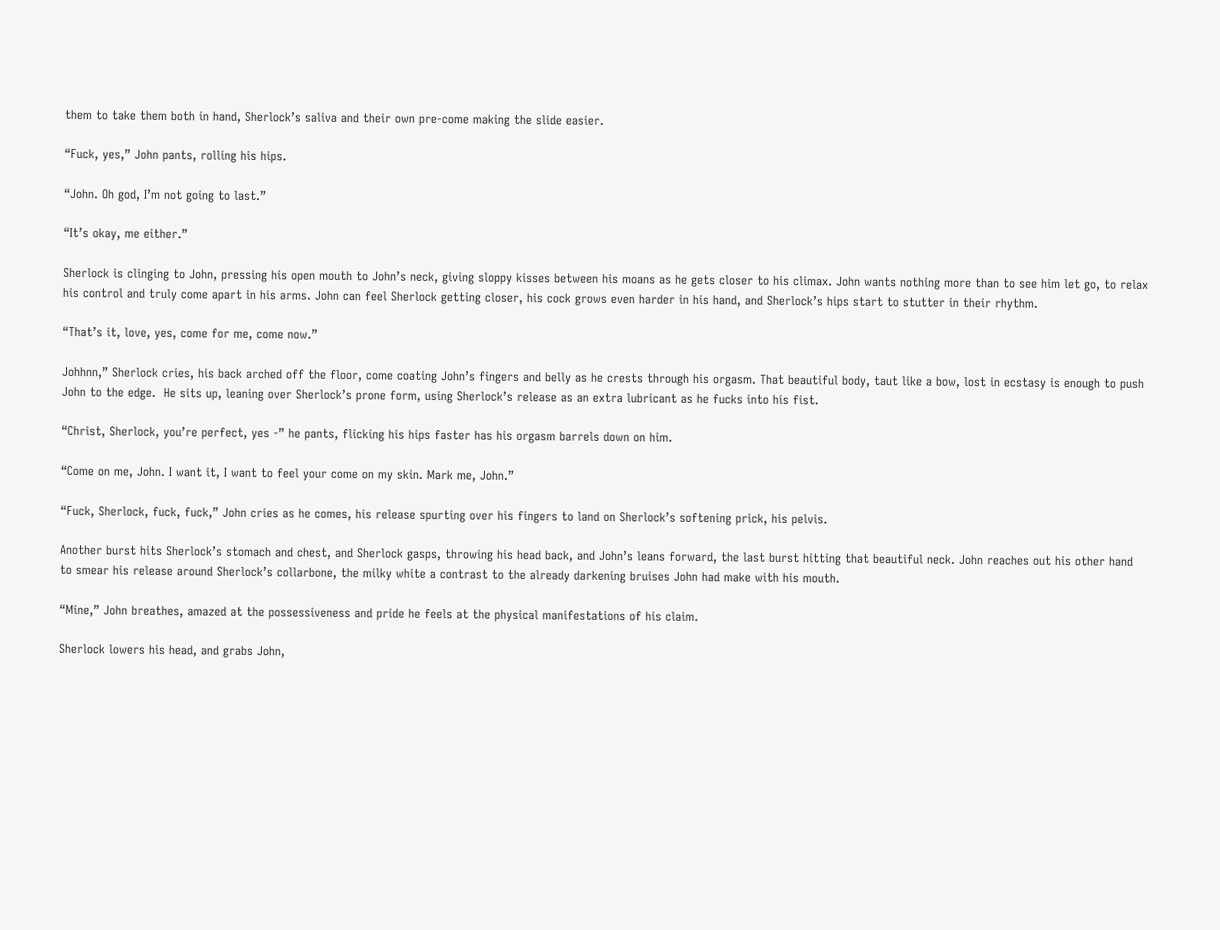them to take them both in hand, Sherlock’s saliva and their own pre-come making the slide easier.

“Fuck, yes,” John pants, rolling his hips.

“John. Oh god, I’m not going to last.”

“It’s okay, me either.”

Sherlock is clinging to John, pressing his open mouth to John’s neck, giving sloppy kisses between his moans as he gets closer to his climax. John wants nothing more than to see him let go, to relax his control and truly come apart in his arms. John can feel Sherlock getting closer, his cock grows even harder in his hand, and Sherlock’s hips start to stutter in their rhythm.

“That’s it, love, yes, come for me, come now.”

Johhnn,” Sherlock cries, his back arched off the floor, come coating John’s fingers and belly as he crests through his orgasm. That beautiful body, taut like a bow, lost in ecstasy is enough to push John to the edge.  He sits up, leaning over Sherlock’s prone form, using Sherlock’s release as an extra lubricant as he fucks into his fist.

“Christ, Sherlock, you’re perfect, yes -” he pants, flicking his hips faster has his orgasm barrels down on him.

“Come on me, John. I want it, I want to feel your come on my skin. Mark me, John.”

“Fuck, Sherlock, fuck, fuck,” John cries as he comes, his release spurting over his fingers to land on Sherlock’s softening prick, his pelvis.

Another burst hits Sherlock’s stomach and chest, and Sherlock gasps, throwing his head back, and John’s leans forward, the last burst hitting that beautiful neck. John reaches out his other hand to smear his release around Sherlock’s collarbone, the milky white a contrast to the already darkening bruises John had make with his mouth.

“Mine,” John breathes, amazed at the possessiveness and pride he feels at the physical manifestations of his claim.

Sherlock lowers his head, and grabs John,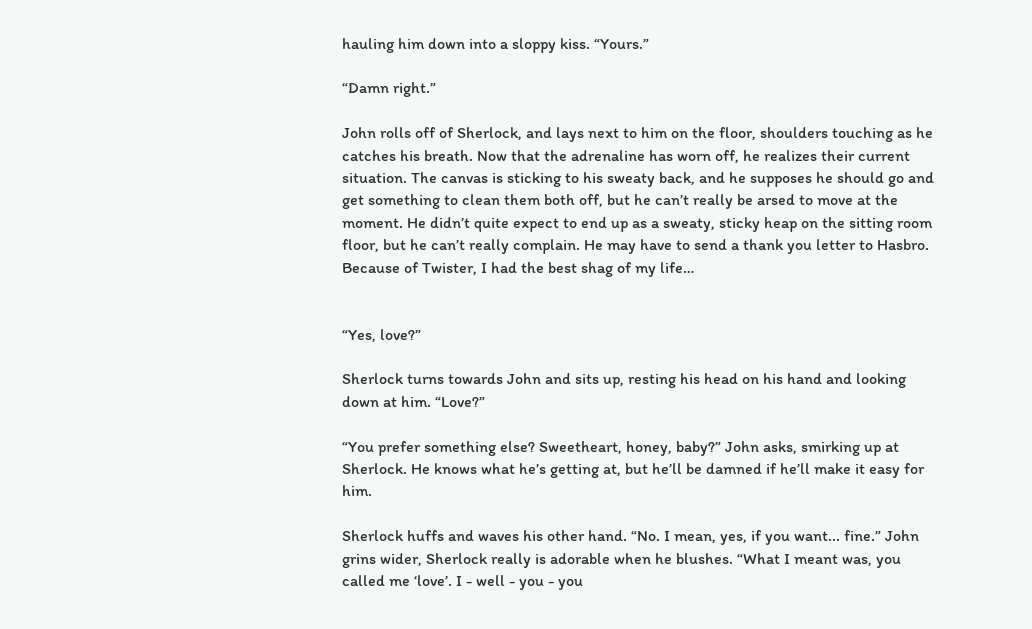hauling him down into a sloppy kiss. “Yours.”

“Damn right.”

John rolls off of Sherlock, and lays next to him on the floor, shoulders touching as he catches his breath. Now that the adrenaline has worn off, he realizes their current situation. The canvas is sticking to his sweaty back, and he supposes he should go and get something to clean them both off, but he can’t really be arsed to move at the moment. He didn’t quite expect to end up as a sweaty, sticky heap on the sitting room floor, but he can’t really complain. He may have to send a thank you letter to Hasbro. Because of Twister, I had the best shag of my life…


“Yes, love?”

Sherlock turns towards John and sits up, resting his head on his hand and looking down at him. “Love?”

“You prefer something else? Sweetheart, honey, baby?” John asks, smirking up at Sherlock. He knows what he’s getting at, but he’ll be damned if he’ll make it easy for him.

Sherlock huffs and waves his other hand. “No. I mean, yes, if you want... fine.” John grins wider, Sherlock really is adorable when he blushes. “What I meant was, you called me ‘love’. I - well - you - you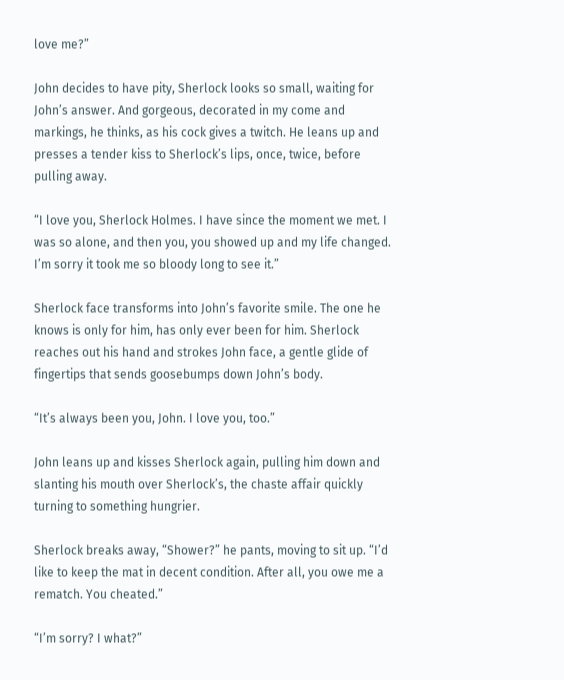love me?”

John decides to have pity, Sherlock looks so small, waiting for John’s answer. And gorgeous, decorated in my come and markings, he thinks, as his cock gives a twitch. He leans up and presses a tender kiss to Sherlock’s lips, once, twice, before pulling away.

“I love you, Sherlock Holmes. I have since the moment we met. I was so alone, and then you, you showed up and my life changed. I’m sorry it took me so bloody long to see it.”

Sherlock face transforms into John’s favorite smile. The one he knows is only for him, has only ever been for him. Sherlock reaches out his hand and strokes John face, a gentle glide of fingertips that sends goosebumps down John’s body.

“It’s always been you, John. I love you, too.”

John leans up and kisses Sherlock again, pulling him down and slanting his mouth over Sherlock’s, the chaste affair quickly turning to something hungrier.

Sherlock breaks away, “Shower?” he pants, moving to sit up. “I’d like to keep the mat in decent condition. After all, you owe me a rematch. You cheated.”

“I’m sorry? I what?”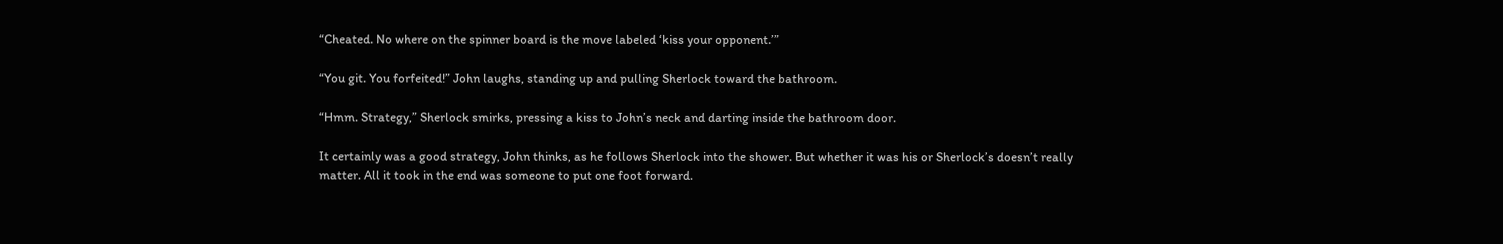“Cheated. No where on the spinner board is the move labeled ‘kiss your opponent.’”

“You git. You forfeited!” John laughs, standing up and pulling Sherlock toward the bathroom.

“Hmm. Strategy,” Sherlock smirks, pressing a kiss to John’s neck and darting inside the bathroom door.

It certainly was a good strategy, John thinks, as he follows Sherlock into the shower. But whether it was his or Sherlock’s doesn’t really matter. All it took in the end was someone to put one foot forward.